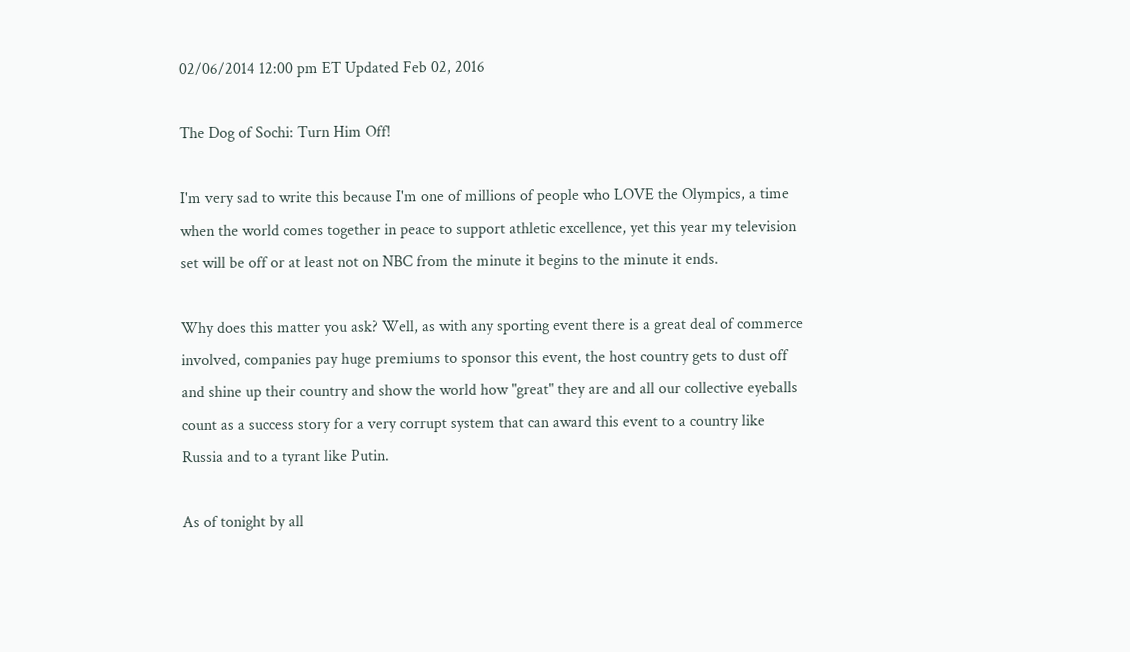02/06/2014 12:00 pm ET Updated Feb 02, 2016

The Dog of Sochi: Turn Him Off!

I'm very sad to write this because I'm one of millions of people who LOVE the Olympics, a time when the world comes together in peace to support athletic excellence, yet this year my television set will be off or at least not on NBC from the minute it begins to the minute it ends.

Why does this matter you ask? Well, as with any sporting event there is a great deal of commerce involved, companies pay huge premiums to sponsor this event, the host country gets to dust off and shine up their country and show the world how "great" they are and all our collective eyeballs count as a success story for a very corrupt system that can award this event to a country like Russia and to a tyrant like Putin.

As of tonight by all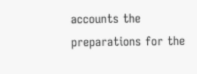accounts the preparations for the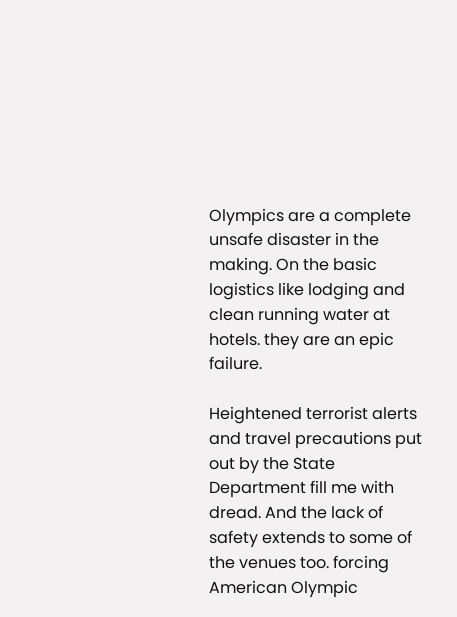Olympics are a complete unsafe disaster in the making. On the basic logistics like lodging and clean running water at hotels. they are an epic failure.

Heightened terrorist alerts and travel precautions put out by the State Department fill me with dread. And the lack of safety extends to some of the venues too. forcing American Olympic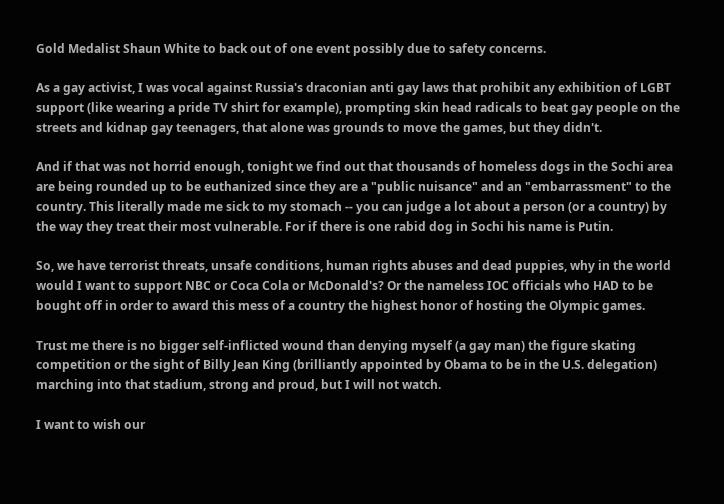Gold Medalist Shaun White to back out of one event possibly due to safety concerns.

As a gay activist, I was vocal against Russia's draconian anti gay laws that prohibit any exhibition of LGBT support (like wearing a pride TV shirt for example), prompting skin head radicals to beat gay people on the streets and kidnap gay teenagers, that alone was grounds to move the games, but they didn't.

And if that was not horrid enough, tonight we find out that thousands of homeless dogs in the Sochi area are being rounded up to be euthanized since they are a "public nuisance" and an "embarrassment" to the country. This literally made me sick to my stomach -- you can judge a lot about a person (or a country) by the way they treat their most vulnerable. For if there is one rabid dog in Sochi his name is Putin.

So, we have terrorist threats, unsafe conditions, human rights abuses and dead puppies, why in the world would I want to support NBC or Coca Cola or McDonald's? Or the nameless IOC officials who HAD to be bought off in order to award this mess of a country the highest honor of hosting the Olympic games.

Trust me there is no bigger self-inflicted wound than denying myself (a gay man) the figure skating competition or the sight of Billy Jean King (brilliantly appointed by Obama to be in the U.S. delegation) marching into that stadium, strong and proud, but I will not watch.

I want to wish our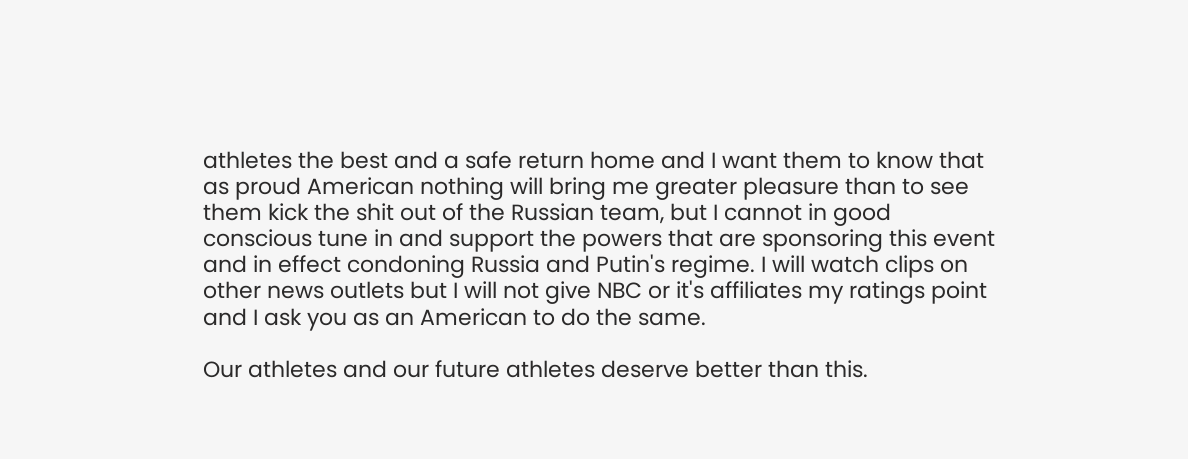athletes the best and a safe return home and I want them to know that as proud American nothing will bring me greater pleasure than to see them kick the shit out of the Russian team, but I cannot in good conscious tune in and support the powers that are sponsoring this event and in effect condoning Russia and Putin's regime. I will watch clips on other news outlets but I will not give NBC or it's affiliates my ratings point and I ask you as an American to do the same.

Our athletes and our future athletes deserve better than this.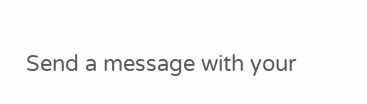Send a message with your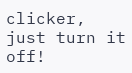clicker, just turn it off!